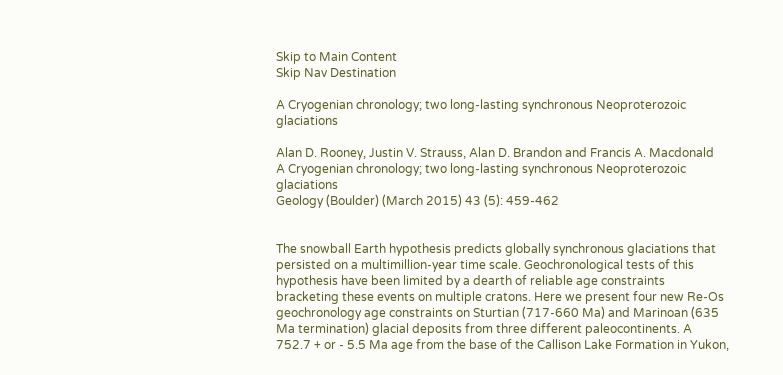Skip to Main Content
Skip Nav Destination

A Cryogenian chronology; two long-lasting synchronous Neoproterozoic glaciations

Alan D. Rooney, Justin V. Strauss, Alan D. Brandon and Francis A. Macdonald
A Cryogenian chronology; two long-lasting synchronous Neoproterozoic glaciations
Geology (Boulder) (March 2015) 43 (5): 459-462


The snowball Earth hypothesis predicts globally synchronous glaciations that persisted on a multimillion-year time scale. Geochronological tests of this hypothesis have been limited by a dearth of reliable age constraints bracketing these events on multiple cratons. Here we present four new Re-Os geochronology age constraints on Sturtian (717-660 Ma) and Marinoan (635 Ma termination) glacial deposits from three different paleocontinents. A 752.7 + or - 5.5 Ma age from the base of the Callison Lake Formation in Yukon,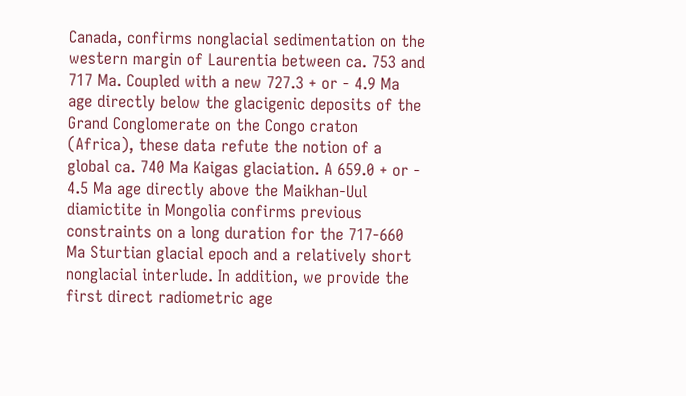Canada, confirms nonglacial sedimentation on the western margin of Laurentia between ca. 753 and 717 Ma. Coupled with a new 727.3 + or - 4.9 Ma age directly below the glacigenic deposits of the Grand Conglomerate on the Congo craton (Africa), these data refute the notion of a global ca. 740 Ma Kaigas glaciation. A 659.0 + or - 4.5 Ma age directly above the Maikhan-Uul diamictite in Mongolia confirms previous constraints on a long duration for the 717-660 Ma Sturtian glacial epoch and a relatively short nonglacial interlude. In addition, we provide the first direct radiometric age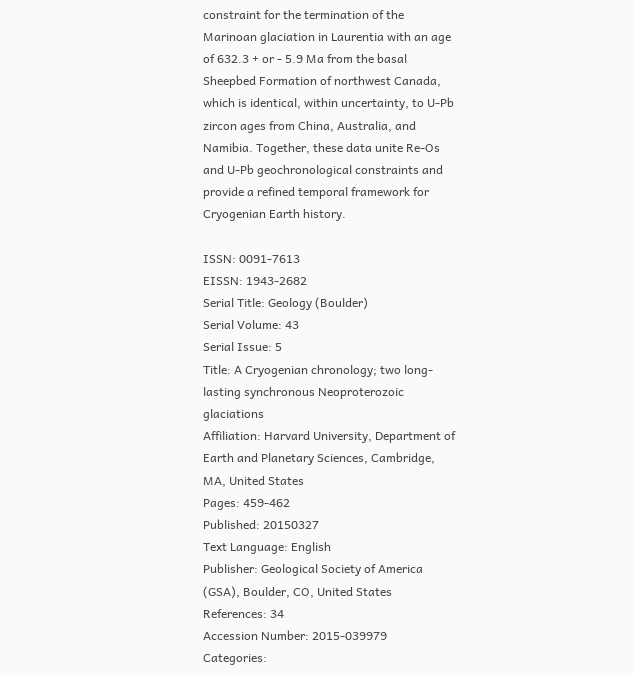constraint for the termination of the Marinoan glaciation in Laurentia with an age of 632.3 + or - 5.9 Ma from the basal Sheepbed Formation of northwest Canada, which is identical, within uncertainty, to U-Pb zircon ages from China, Australia, and Namibia. Together, these data unite Re-Os and U-Pb geochronological constraints and provide a refined temporal framework for Cryogenian Earth history.

ISSN: 0091-7613
EISSN: 1943-2682
Serial Title: Geology (Boulder)
Serial Volume: 43
Serial Issue: 5
Title: A Cryogenian chronology; two long-lasting synchronous Neoproterozoic glaciations
Affiliation: Harvard University, Department of Earth and Planetary Sciences, Cambridge, MA, United States
Pages: 459-462
Published: 20150327
Text Language: English
Publisher: Geological Society of America (GSA), Boulder, CO, United States
References: 34
Accession Number: 2015-039979
Categories: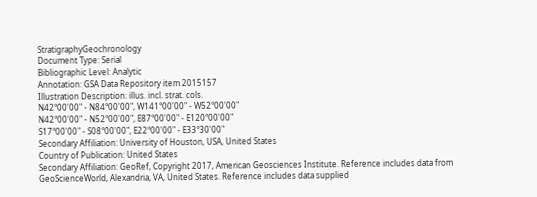StratigraphyGeochronology
Document Type: Serial
Bibliographic Level: Analytic
Annotation: GSA Data Repository item 2015157
Illustration Description: illus. incl. strat. cols.
N42°00'00" - N84°00'00", W141°00'00" - W52°00'00"
N42°00'00" - N52°00'00", E87°00'00" - E120°00'00"
S17°00'00" - S08°00'00", E22°00'00" - E33°30'00"
Secondary Affiliation: University of Houston, USA, United States
Country of Publication: United States
Secondary Affiliation: GeoRef, Copyright 2017, American Geosciences Institute. Reference includes data from GeoScienceWorld, Alexandria, VA, United States. Reference includes data supplied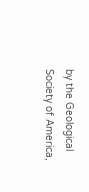by the Geological Society of America,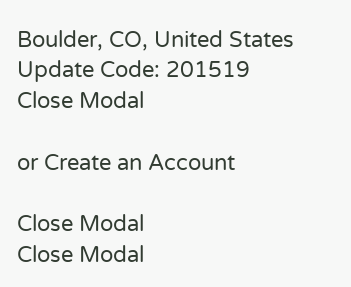Boulder, CO, United States
Update Code: 201519
Close Modal

or Create an Account

Close Modal
Close Modal